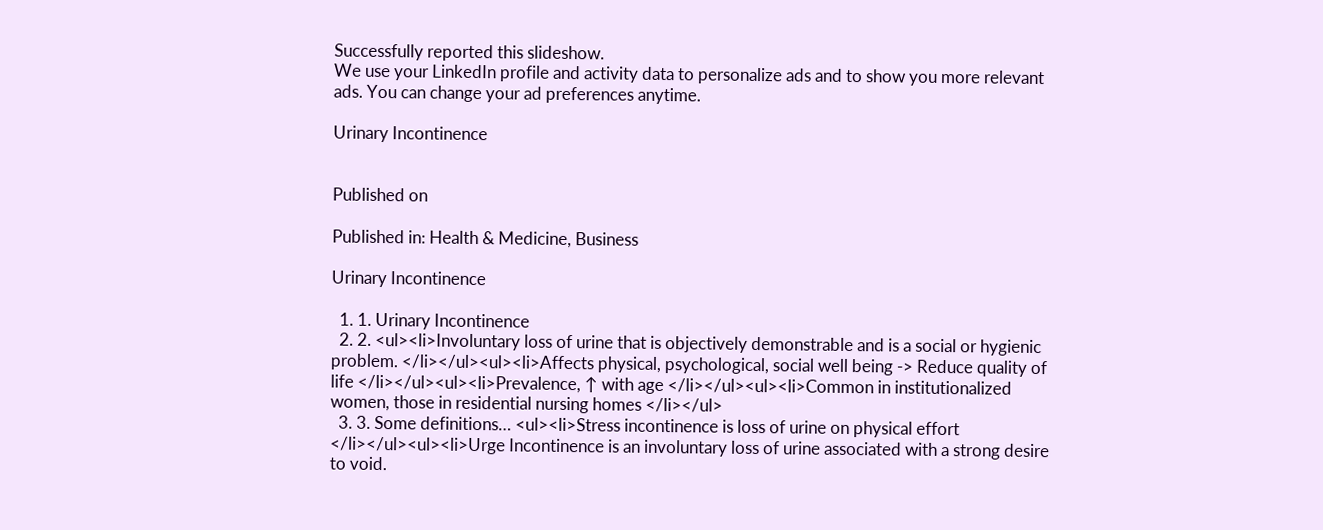Successfully reported this slideshow.
We use your LinkedIn profile and activity data to personalize ads and to show you more relevant ads. You can change your ad preferences anytime.

Urinary Incontinence


Published on

Published in: Health & Medicine, Business

Urinary Incontinence

  1. 1. Urinary Incontinence
  2. 2. <ul><li>Involuntary loss of urine that is objectively demonstrable and is a social or hygienic problem. </li></ul><ul><li>Affects physical, psychological, social well being -> Reduce quality of life </li></ul><ul><li>Prevalence, ↑ with age </li></ul><ul><li>Common in institutionalized women, those in residential nursing homes </li></ul>
  3. 3. Some definitions… <ul><li>Stress incontinence is loss of urine on physical effort </li></ul><ul><li>Urge Incontinence is an involuntary loss of urine associated with a strong desire to void.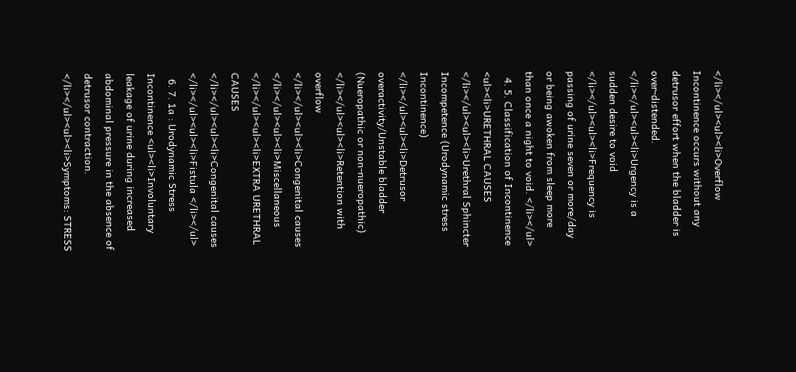</li></ul><ul><li>Overflow Incontinence occurs without any detrusor effort when the bladder is over-distended. </li></ul><ul><li>Urgency is a sudden desire to void </li></ul><ul><li>Frequency is passing of urine seven or more/day or being awoken from sleep more than once a night to void. </li></ul>
  4. 5. Classification of Incontinence <ul><li>URETHRAL CAUSES </li></ul><ul><li>Urethral Sphincter Incompetence (Urodynamic stress Incontinence) </li></ul><ul><li>Detrusor overactivity/Unstable bladder (Nueropathic or non-nueropathic) </li></ul><ul><li>Retention with overflow </li></ul><ul><li>Congenital causes </li></ul><ul><li>Miscellaneous </li></ul><ul><li>EXTRA URETHRAL CAUSES </li></ul><ul><li>Congenital causes </li></ul><ul><li>Fistula </li></ul>
  6. 7. 1a : Urodynamic Stress Incontinence <ul><li>Involuntary leakage of urine during increased abdominal pressure in the absence of detrusor contraction. </li></ul><ul><li>Symptoms: STRESS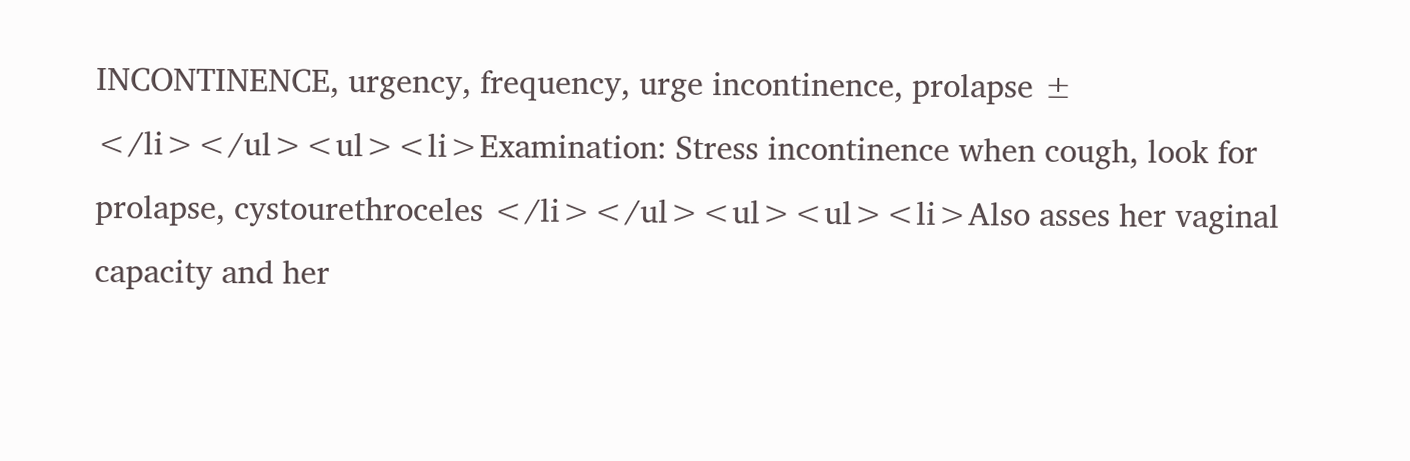INCONTINENCE, urgency, frequency, urge incontinence, prolapse ± </li></ul><ul><li>Examination: Stress incontinence when cough, look for prolapse, cystourethroceles </li></ul><ul><ul><li>Also asses her vaginal capacity and her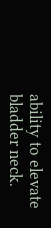ability to elevate bladder neck.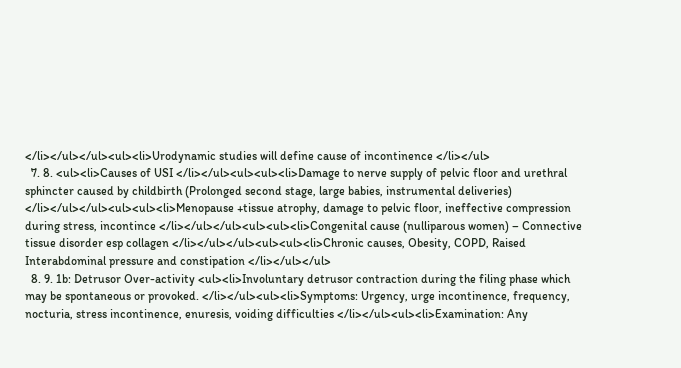</li></ul></ul><ul><li>Urodynamic studies will define cause of incontinence </li></ul>
  7. 8. <ul><li>Causes of USI </li></ul><ul><ul><li>Damage to nerve supply of pelvic floor and urethral sphincter caused by childbirth (Prolonged second stage, large babies, instrumental deliveries) </li></ul></ul><ul><ul><li>Menopause +tissue atrophy, damage to pelvic floor, ineffective compression during stress, incontince </li></ul></ul><ul><ul><li>Congenital cause (nulliparous women) – Connective tissue disorder esp collagen </li></ul></ul><ul><ul><li>Chronic causes, Obesity, COPD, Raised Interabdominal pressure and constipation </li></ul></ul>
  8. 9. 1b: Detrusor Over-activity <ul><li>Involuntary detrusor contraction during the filing phase which may be spontaneous or provoked. </li></ul><ul><li>Symptoms: Urgency, urge incontinence, frequency, nocturia, stress incontinence, enuresis, voiding difficulties </li></ul><ul><li>Examination: Any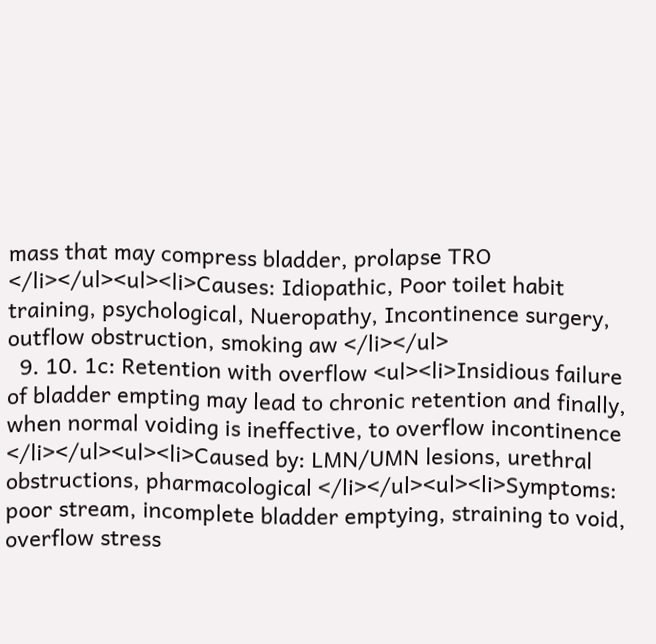mass that may compress bladder, prolapse TRO </li></ul><ul><li>Causes: Idiopathic, Poor toilet habit training, psychological, Nueropathy, Incontinence surgery, outflow obstruction, smoking aw </li></ul>
  9. 10. 1c: Retention with overflow <ul><li>Insidious failure of bladder empting may lead to chronic retention and finally, when normal voiding is ineffective, to overflow incontinence </li></ul><ul><li>Caused by: LMN/UMN lesions, urethral obstructions, pharmacological </li></ul><ul><li>Symptoms: poor stream, incomplete bladder emptying, straining to void, overflow stress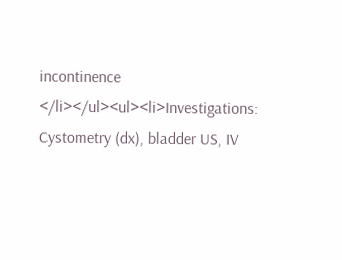incontinence </li></ul><ul><li>Investigations: Cystometry (dx), bladder US, IV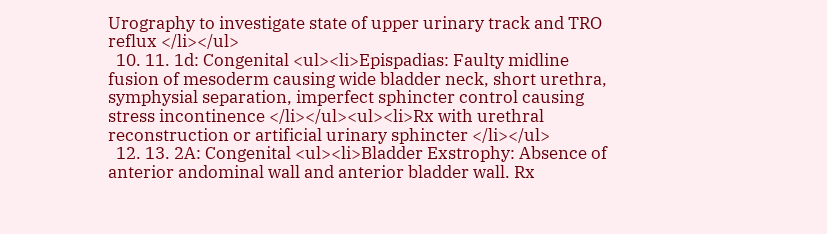Urography to investigate state of upper urinary track and TRO reflux </li></ul>
  10. 11. 1d: Congenital <ul><li>Epispadias: Faulty midline fusion of mesoderm causing wide bladder neck, short urethra, symphysial separation, imperfect sphincter control causing stress incontinence </li></ul><ul><li>Rx with urethral reconstruction or artificial urinary sphincter </li></ul>
  12. 13. 2A: Congenital <ul><li>Bladder Exstrophy: Absence of anterior andominal wall and anterior bladder wall. Rx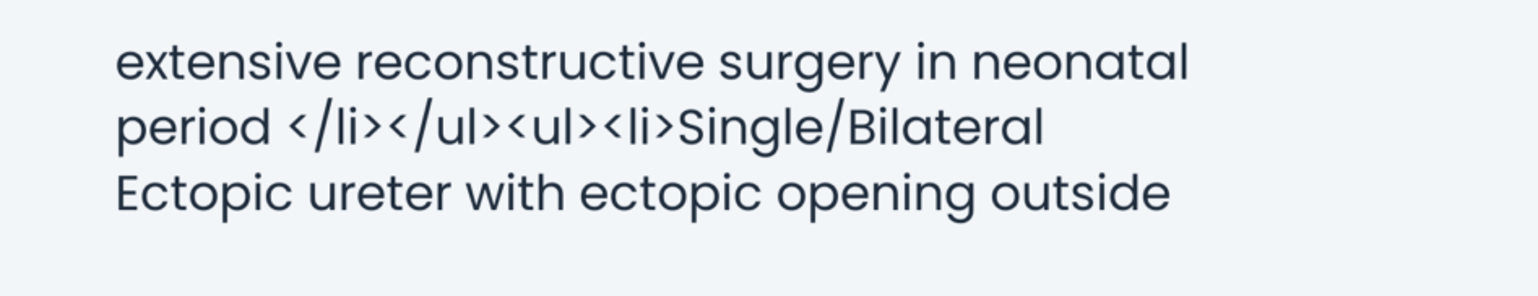extensive reconstructive surgery in neonatal period </li></ul><ul><li>Single/Bilateral Ectopic ureter with ectopic opening outside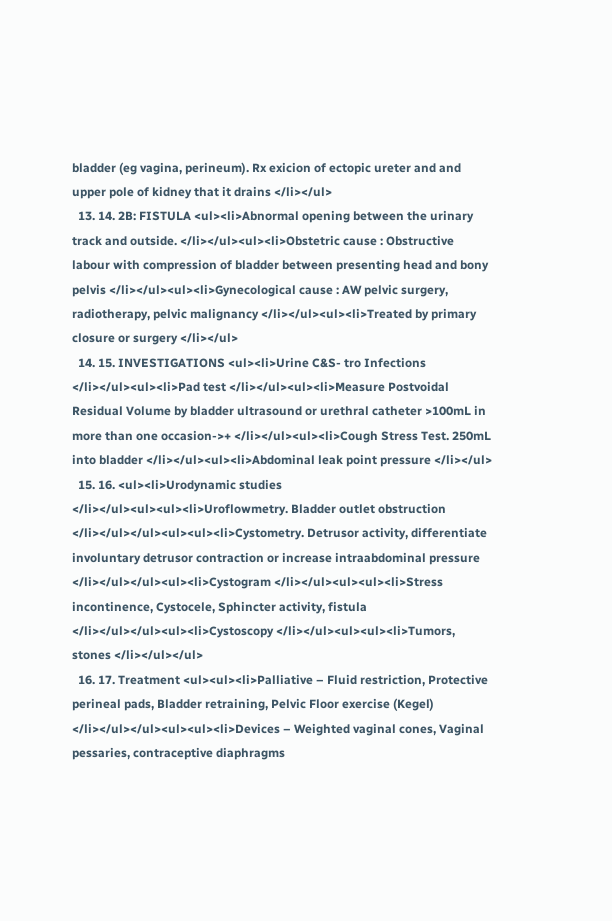bladder (eg vagina, perineum). Rx exicion of ectopic ureter and and upper pole of kidney that it drains </li></ul>
  13. 14. 2B: FISTULA <ul><li>Abnormal opening between the urinary track and outside. </li></ul><ul><li>Obstetric cause : Obstructive labour with compression of bladder between presenting head and bony pelvis </li></ul><ul><li>Gynecological cause : AW pelvic surgery, radiotherapy, pelvic malignancy </li></ul><ul><li>Treated by primary closure or surgery </li></ul>
  14. 15. INVESTIGATIONS <ul><li>Urine C&S- tro Infections </li></ul><ul><li>Pad test </li></ul><ul><li>Measure Postvoidal Residual Volume by bladder ultrasound or urethral catheter >100mL in more than one occasion->+ </li></ul><ul><li>Cough Stress Test. 250mL into bladder </li></ul><ul><li>Abdominal leak point pressure </li></ul>
  15. 16. <ul><li>Urodynamic studies </li></ul><ul><ul><li>Uroflowmetry. Bladder outlet obstruction </li></ul></ul><ul><ul><li>Cystometry. Detrusor activity, differentiate involuntary detrusor contraction or increase intraabdominal pressure </li></ul></ul><ul><li>Cystogram </li></ul><ul><ul><li>Stress incontinence, Cystocele, Sphincter activity, fistula </li></ul></ul><ul><li>Cystoscopy </li></ul><ul><ul><li>Tumors, stones </li></ul></ul>
  16. 17. Treatment <ul><ul><li>Palliative – Fluid restriction, Protective perineal pads, Bladder retraining, Pelvic Floor exercise (Kegel) </li></ul></ul><ul><ul><li>Devices – Weighted vaginal cones, Vaginal pessaries, contraceptive diaphragms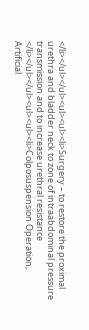</li></ul></ul><ul><ul><li>Surgery – to restore the proximal urethra and bladder neck to zone of intraabdominal pressure transmission and to increase urethral resistance </li></ul></ul><ul><ul><li>Colposuspension Operation, Artificial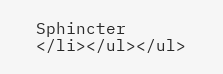Sphincter </li></ul></ul>